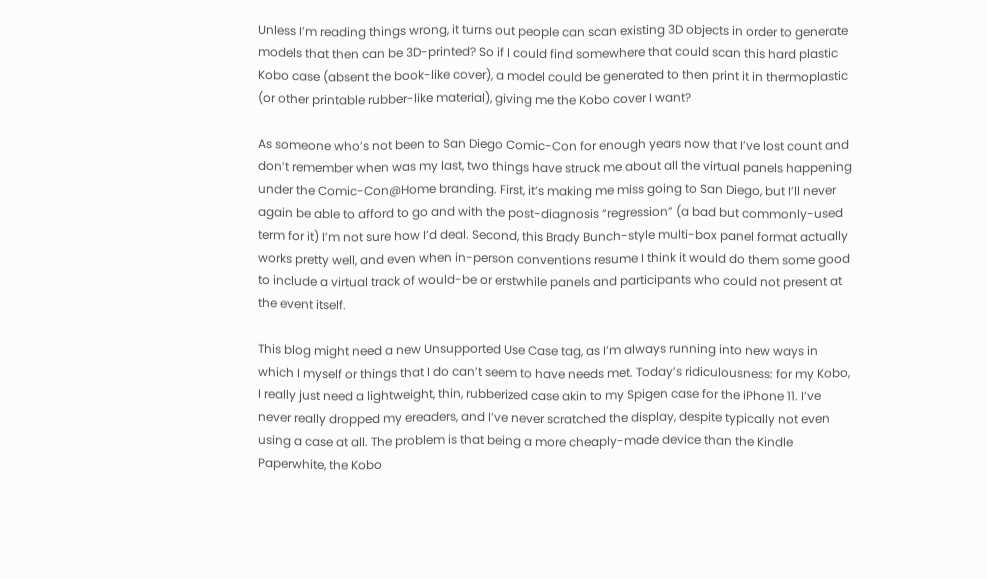Unless I’m reading things wrong, it turns out people can scan existing 3D objects in order to generate models that then can be 3D-printed? So if I could find somewhere that could scan this hard plastic Kobo case (absent the book-like cover), a model could be generated to then print it in thermoplastic (or other printable rubber-like material), giving me the Kobo cover I want?

As someone who’s not been to San Diego Comic-Con for enough years now that I’ve lost count and don’t remember when was my last, two things have struck me about all the virtual panels happening under the Comic-Con@Home branding. First, it’s making me miss going to San Diego, but I’ll never again be able to afford to go and with the post-diagnosis “regression” (a bad but commonly-used term for it) I’m not sure how I’d deal. Second, this Brady Bunch-style multi-box panel format actually works pretty well, and even when in-person conventions resume I think it would do them some good to include a virtual track of would-be or erstwhile panels and participants who could not present at the event itself.

This blog might need a new Unsupported Use Case tag, as I’m always running into new ways in which I myself or things that I do can’t seem to have needs met. Today’s ridiculousness: for my Kobo, I really just need a lightweight, thin, rubberized case akin to my Spigen case for the iPhone 11. I’ve never really dropped my ereaders, and I’ve never scratched the display, despite typically not even using a case at all. The problem is that being a more cheaply-made device than the Kindle Paperwhite, the Kobo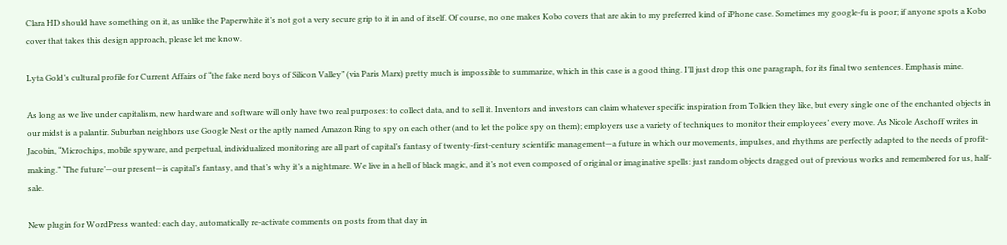Clara HD should have something on it, as unlike the Paperwhite it’s not got a very secure grip to it in and of itself. Of course, no one makes Kobo covers that are akin to my preferred kind of iPhone case. Sometimes my google-fu is poor; if anyone spots a Kobo cover that takes this design approach, please let me know.

Lyta Gold’s cultural profile for Current Affairs of “the fake nerd boys of Silicon Valley” (via Paris Marx) pretty much is impossible to summarize, which in this case is a good thing. I’ll just drop this one paragraph, for its final two sentences. Emphasis mine.

As long as we live under capitalism, new hardware and software will only have two real purposes: to collect data, and to sell it. Inventors and investors can claim whatever specific inspiration from Tolkien they like, but every single one of the enchanted objects in our midst is a palantir. Suburban neighbors use Google Nest or the aptly named Amazon Ring to spy on each other (and to let the police spy on them); employers use a variety of techniques to monitor their employees’ every move. As Nicole Aschoff writes in Jacobin, “Microchips, mobile spyware, and perpetual, individualized monitoring are all part of capital’s fantasy of twenty-first-century scientific management—a future in which our movements, impulses, and rhythms are perfectly adapted to the needs of profit-making.” ‘The future’—our present—is capital’s fantasy, and that’s why it’s a nightmare. We live in a hell of black magic, and it’s not even composed of original or imaginative spells: just random objects dragged out of previous works and remembered for us, half-sale.

New plugin for WordPress wanted: each day, automatically re-activate comments on posts from that day in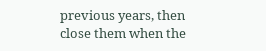previous years, then close them when the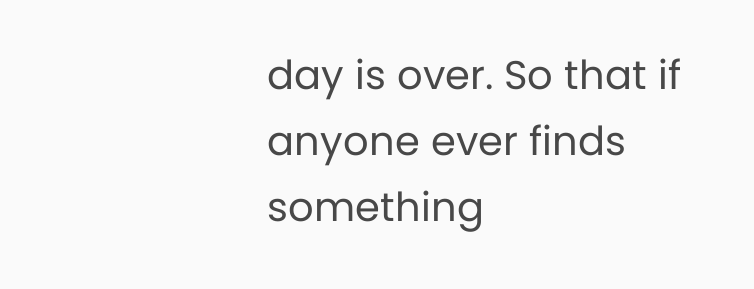day is over. So that if anyone ever finds something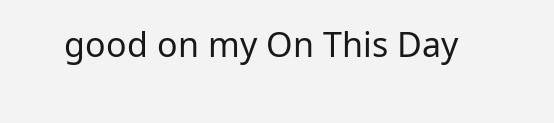good on my On This Day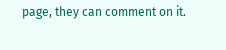page, they can comment on it.